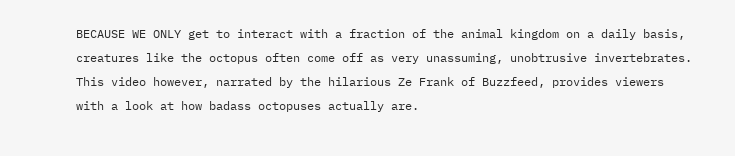BECAUSE WE ONLY get to interact with a fraction of the animal kingdom on a daily basis, creatures like the octopus often come off as very unassuming, unobtrusive invertebrates. This video however, narrated by the hilarious Ze Frank of Buzzfeed, provides viewers with a look at how badass octopuses actually are.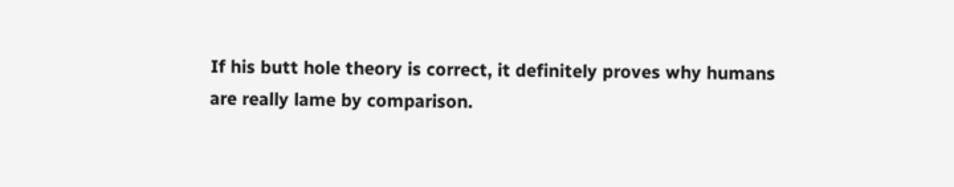If his butt hole theory is correct, it definitely proves why humans are really lame by comparison.